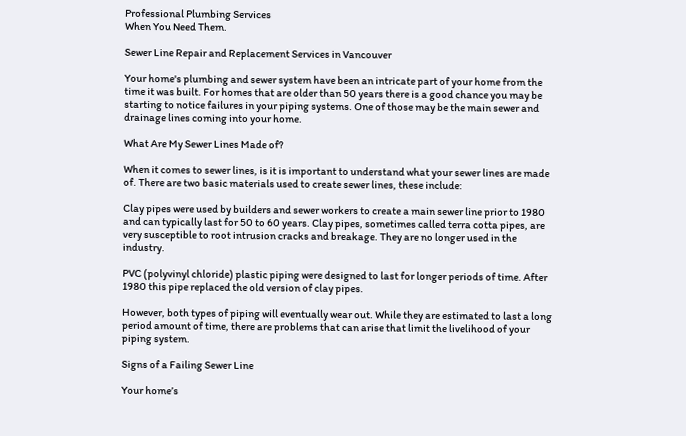Professional Plumbing Services
When You Need Them.

Sewer Line Repair and Replacement Services in Vancouver

Your home's plumbing and sewer system have been an intricate part of your home from the time it was built. For homes that are older than 50 years there is a good chance you may be starting to notice failures in your piping systems. One of those may be the main sewer and drainage lines coming into your home.

What Are My Sewer Lines Made of?

When it comes to sewer lines, is it is important to understand what your sewer lines are made of. There are two basic materials used to create sewer lines, these include:

Clay pipes were used by builders and sewer workers to create a main sewer line prior to 1980 and can typically last for 50 to 60 years. Clay pipes, sometimes called terra cotta pipes, are very susceptible to root intrusion cracks and breakage. They are no longer used in the industry.

PVC (polyvinyl chloride) plastic piping were designed to last for longer periods of time. After 1980 this pipe replaced the old version of clay pipes.

However, both types of piping will eventually wear out. While they are estimated to last a long period amount of time, there are problems that can arise that limit the livelihood of your piping system.

Signs of a Failing Sewer Line

Your home’s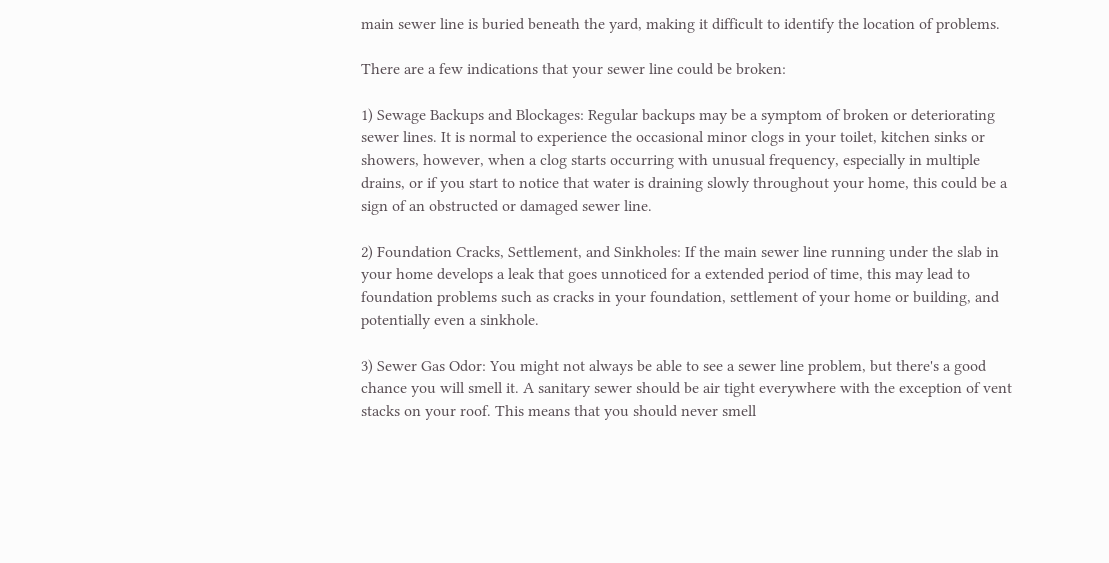main sewer line is buried beneath the yard, making it difficult to identify the location of problems.

There are a few indications that your sewer line could be broken:

1) Sewage Backups and Blockages: Regular backups may be a symptom of broken or deteriorating sewer lines. It is normal to experience the occasional minor clogs in your toilet, kitchen sinks or showers, however, when a clog starts occurring with unusual frequency, especially in multiple drains, or if you start to notice that water is draining slowly throughout your home, this could be a sign of an obstructed or damaged sewer line.

2) Foundation Cracks, Settlement, and Sinkholes: If the main sewer line running under the slab in your home develops a leak that goes unnoticed for a extended period of time, this may lead to foundation problems such as cracks in your foundation, settlement of your home or building, and potentially even a sinkhole.

3) Sewer Gas Odor: You might not always be able to see a sewer line problem, but there's a good chance you will smell it. A sanitary sewer should be air tight everywhere with the exception of vent stacks on your roof. This means that you should never smell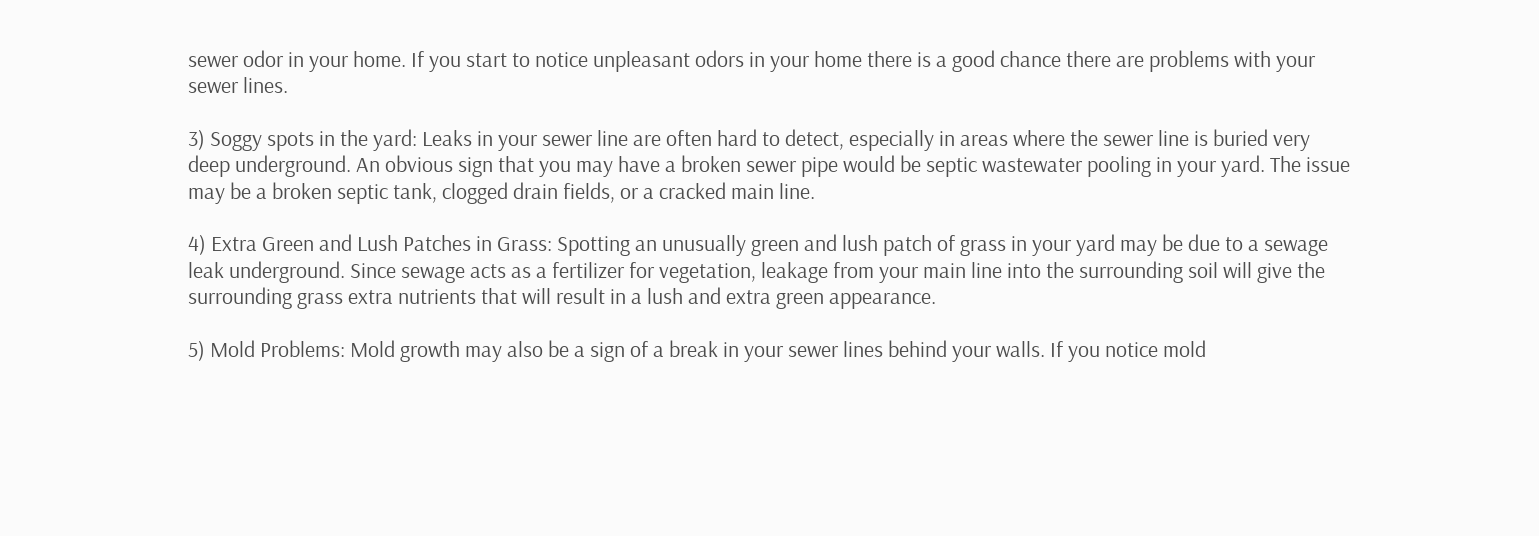sewer odor in your home. If you start to notice unpleasant odors in your home there is a good chance there are problems with your sewer lines.

3) Soggy spots in the yard: Leaks in your sewer line are often hard to detect, especially in areas where the sewer line is buried very deep underground. An obvious sign that you may have a broken sewer pipe would be septic wastewater pooling in your yard. The issue may be a broken septic tank, clogged drain fields, or a cracked main line.

4) Extra Green and Lush Patches in Grass: Spotting an unusually green and lush patch of grass in your yard may be due to a sewage leak underground. Since sewage acts as a fertilizer for vegetation, leakage from your main line into the surrounding soil will give the surrounding grass extra nutrients that will result in a lush and extra green appearance.

5) Mold Problems: Mold growth may also be a sign of a break in your sewer lines behind your walls. If you notice mold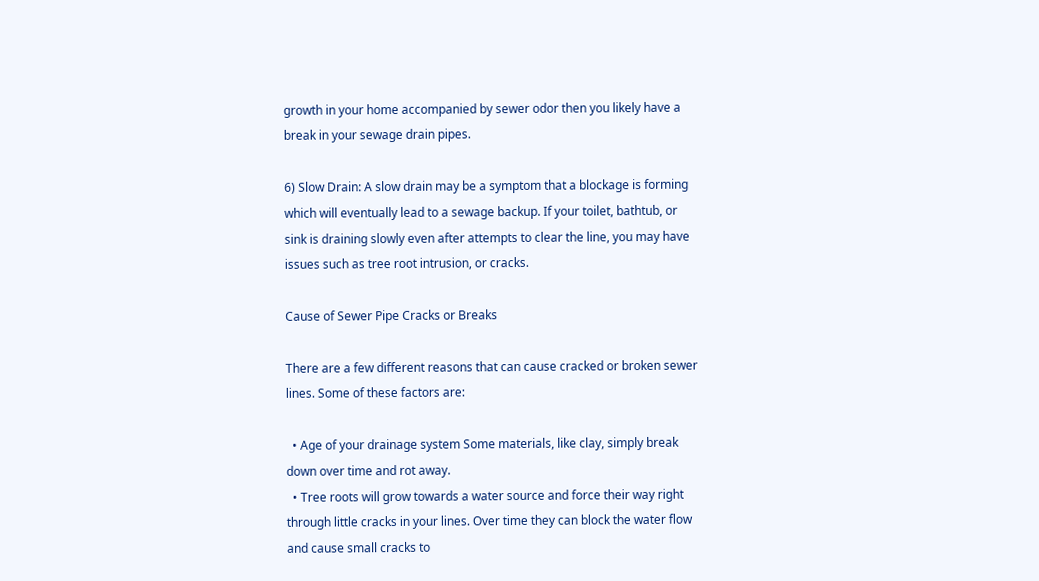growth in your home accompanied by sewer odor then you likely have a break in your sewage drain pipes.

6) Slow Drain: A slow drain may be a symptom that a blockage is forming which will eventually lead to a sewage backup. If your toilet, bathtub, or sink is draining slowly even after attempts to clear the line, you may have issues such as tree root intrusion, or cracks.

Cause of Sewer Pipe Cracks or Breaks

There are a few different reasons that can cause cracked or broken sewer lines. Some of these factors are:

  • Age of your drainage system Some materials, like clay, simply break down over time and rot away.
  • Tree roots will grow towards a water source and force their way right through little cracks in your lines. Over time they can block the water flow and cause small cracks to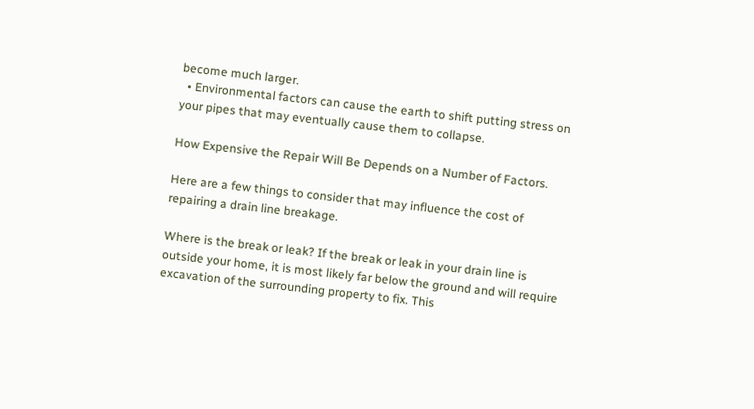become much larger.
  • Environmental factors can cause the earth to shift putting stress on your pipes that may eventually cause them to collapse.

How Expensive the Repair Will Be Depends on a Number of Factors.

Here are a few things to consider that may influence the cost of repairing a drain line breakage.

Where is the break or leak? If the break or leak in your drain line is outside your home, it is most likely far below the ground and will require excavation of the surrounding property to fix. This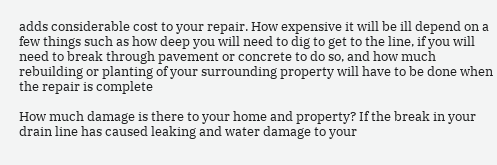adds considerable cost to your repair. How expensive it will be ill depend on a few things such as how deep you will need to dig to get to the line, if you will need to break through pavement or concrete to do so, and how much rebuilding or planting of your surrounding property will have to be done when the repair is complete

How much damage is there to your home and property? If the break in your drain line has caused leaking and water damage to your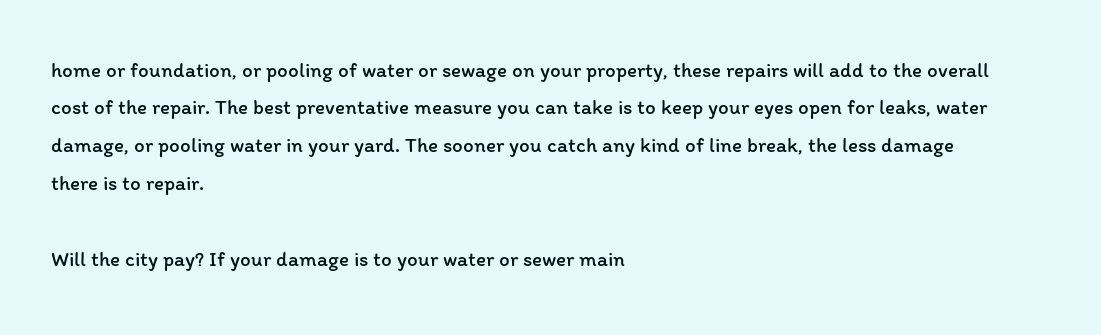home or foundation, or pooling of water or sewage on your property, these repairs will add to the overall cost of the repair. The best preventative measure you can take is to keep your eyes open for leaks, water damage, or pooling water in your yard. The sooner you catch any kind of line break, the less damage there is to repair.

Will the city pay? If your damage is to your water or sewer main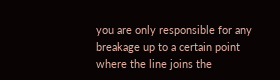you are only responsible for any breakage up to a certain point where the line joins the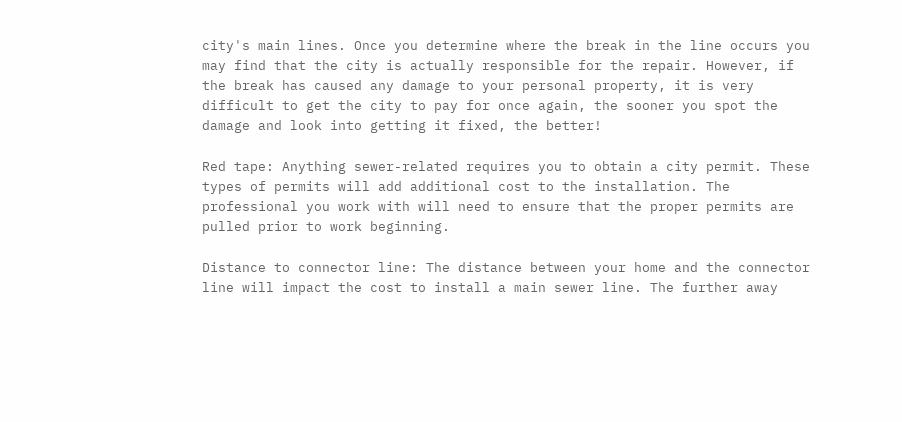city's main lines. Once you determine where the break in the line occurs you may find that the city is actually responsible for the repair. However, if the break has caused any damage to your personal property, it is very difficult to get the city to pay for once again, the sooner you spot the damage and look into getting it fixed, the better!

Red tape: Anything sewer-related requires you to obtain a city permit. These types of permits will add additional cost to the installation. The professional you work with will need to ensure that the proper permits are pulled prior to work beginning.

Distance to connector line: The distance between your home and the connector line will impact the cost to install a main sewer line. The further away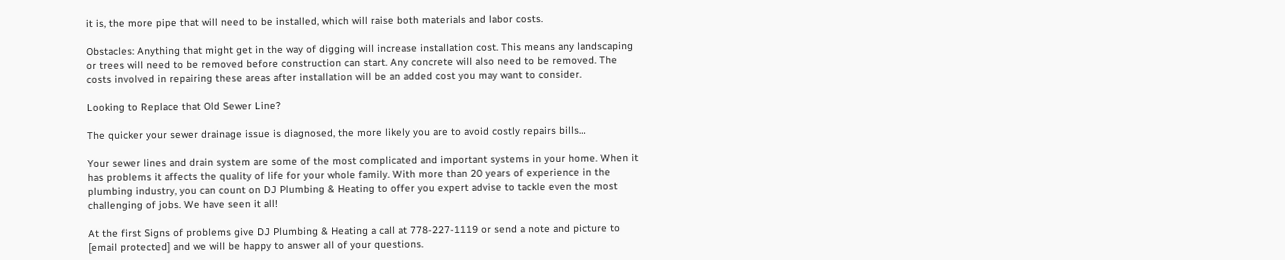it is, the more pipe that will need to be installed, which will raise both materials and labor costs.

Obstacles: Anything that might get in the way of digging will increase installation cost. This means any landscaping or trees will need to be removed before construction can start. Any concrete will also need to be removed. The costs involved in repairing these areas after installation will be an added cost you may want to consider.

Looking to Replace that Old Sewer Line?

The quicker your sewer drainage issue is diagnosed, the more likely you are to avoid costly repairs bills…

Your sewer lines and drain system are some of the most complicated and important systems in your home. When it has problems it affects the quality of life for your whole family. With more than 20 years of experience in the plumbing industry, you can count on DJ Plumbing & Heating to offer you expert advise to tackle even the most challenging of jobs. We have seen it all!

At the first Signs of problems give DJ Plumbing & Heating a call at 778-227-1119 or send a note and picture to [email protected] and we will be happy to answer all of your questions.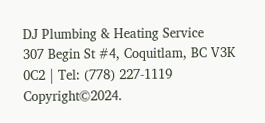DJ Plumbing & Heating Service
307 Begin St #4, Coquitlam, BC V3K 0C2 | Tel: (778) 227-1119
Copyright©2024.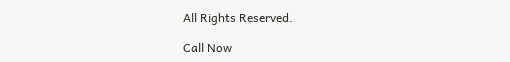All Rights Reserved.

Call Now